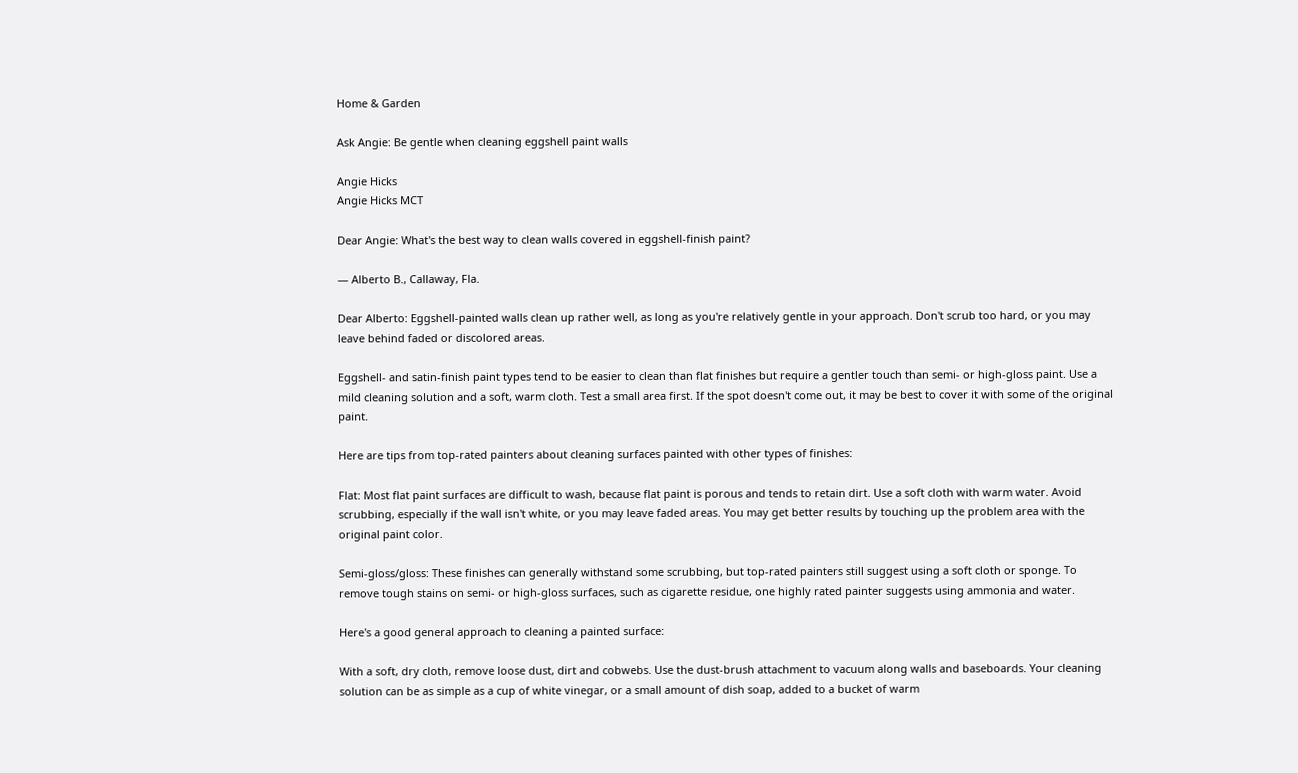Home & Garden

Ask Angie: Be gentle when cleaning eggshell paint walls

Angie Hicks
Angie Hicks MCT

Dear Angie: What's the best way to clean walls covered in eggshell-finish paint?

— Alberto B., Callaway, Fla.

Dear Alberto: Eggshell-painted walls clean up rather well, as long as you're relatively gentle in your approach. Don't scrub too hard, or you may leave behind faded or discolored areas.

Eggshell- and satin-finish paint types tend to be easier to clean than flat finishes but require a gentler touch than semi- or high-gloss paint. Use a mild cleaning solution and a soft, warm cloth. Test a small area first. If the spot doesn't come out, it may be best to cover it with some of the original paint.

Here are tips from top-rated painters about cleaning surfaces painted with other types of finishes:

Flat: Most flat paint surfaces are difficult to wash, because flat paint is porous and tends to retain dirt. Use a soft cloth with warm water. Avoid scrubbing, especially if the wall isn't white, or you may leave faded areas. You may get better results by touching up the problem area with the original paint color.

Semi-gloss/gloss: These finishes can generally withstand some scrubbing, but top-rated painters still suggest using a soft cloth or sponge. To remove tough stains on semi- or high-gloss surfaces, such as cigarette residue, one highly rated painter suggests using ammonia and water.

Here's a good general approach to cleaning a painted surface:

With a soft, dry cloth, remove loose dust, dirt and cobwebs. Use the dust-brush attachment to vacuum along walls and baseboards. Your cleaning solution can be as simple as a cup of white vinegar, or a small amount of dish soap, added to a bucket of warm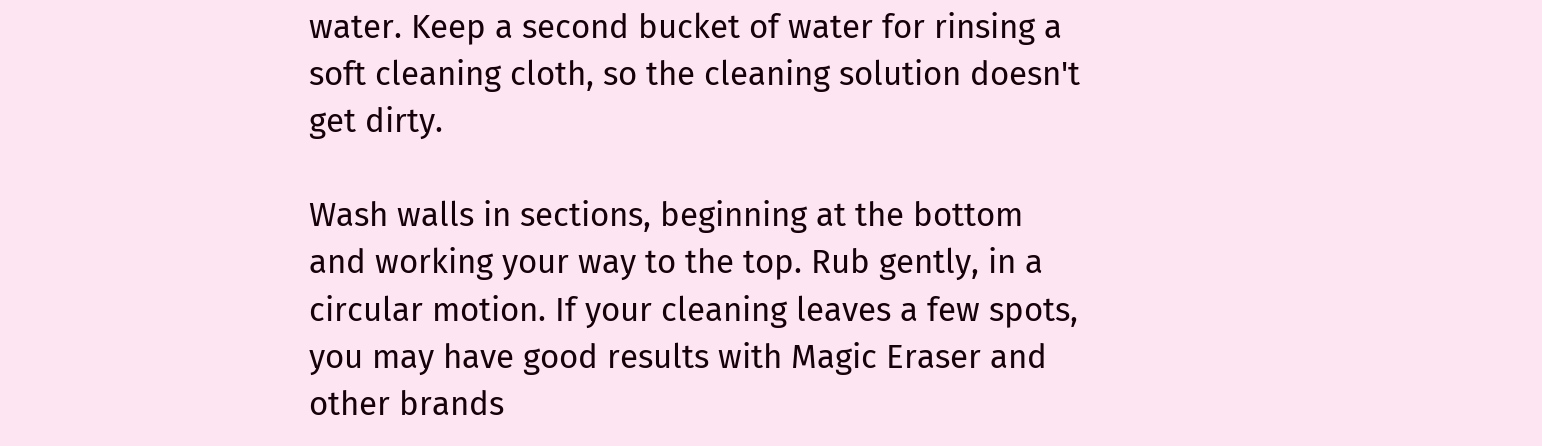water. Keep a second bucket of water for rinsing a soft cleaning cloth, so the cleaning solution doesn't get dirty.

Wash walls in sections, beginning at the bottom and working your way to the top. Rub gently, in a circular motion. If your cleaning leaves a few spots, you may have good results with Magic Eraser and other brands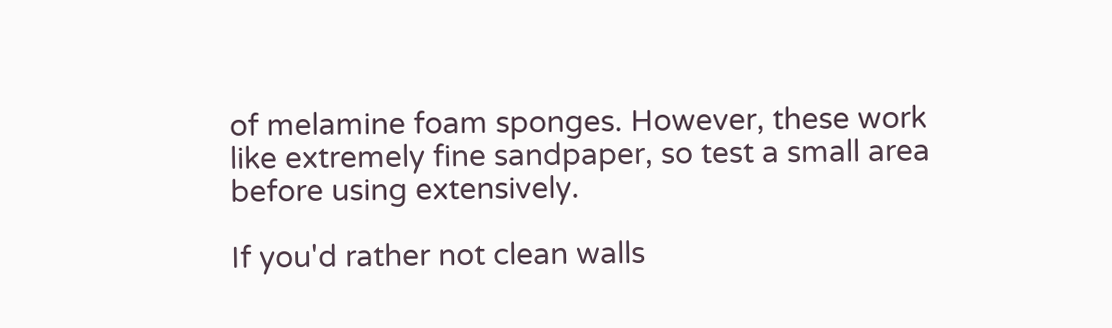of melamine foam sponges. However, these work like extremely fine sandpaper, so test a small area before using extensively.

If you'd rather not clean walls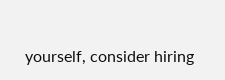yourself, consider hiring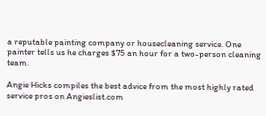a reputable painting company or housecleaning service. One painter tells us he charges $75 an hour for a two-person cleaning team.

Angie Hicks compiles the best advice from the most highly rated service pros on Angieslist.com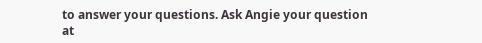to answer your questions. Ask Angie your question at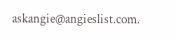askangie@angieslist.com.